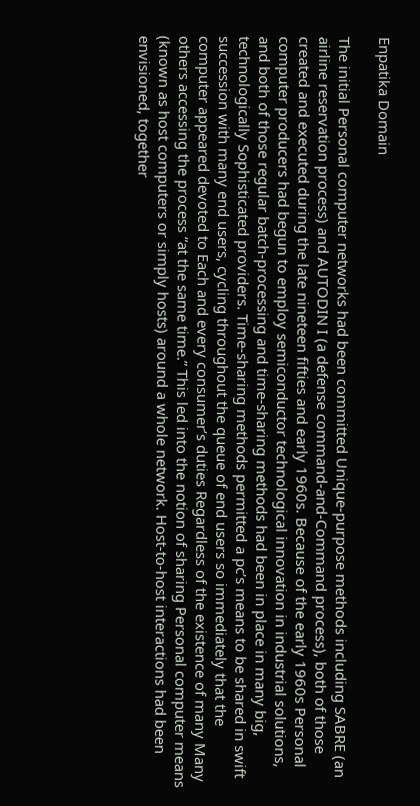Enpatika Domain

The initial Personal computer networks had been committed Unique-purpose methods including SABRE (an airline reservation process) and AUTODIN I (a defense command-and-Command process), both of those created and executed during the late nineteen fifties and early 1960s. Because of the early 1960s Personal computer producers had begun to employ semiconductor technological innovation in industrial solutions, and both of those regular batch-processing and time-sharing methods had been in place in many big, technologically Sophisticated providers. Time-sharing methods permitted a pc’s means to be shared in swift succession with many end users, cycling throughout the queue of end users so immediately that the computer appeared devoted to Each and every consumer’s duties Regardless of the existence of many Many others accessing the process “at the same time.” This led into the notion of sharing Personal computer means (known as host computers or simply hosts) around a whole network. Host-to-host interactions had been envisioned, together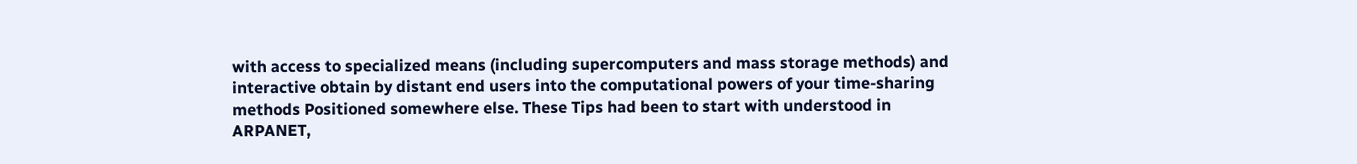with access to specialized means (including supercomputers and mass storage methods) and interactive obtain by distant end users into the computational powers of your time-sharing methods Positioned somewhere else. These Tips had been to start with understood in ARPANET,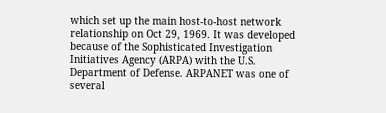which set up the main host-to-host network relationship on Oct 29, 1969. It was developed because of the Sophisticated Investigation Initiatives Agency (ARPA) with the U.S. Department of Defense. ARPANET was one of several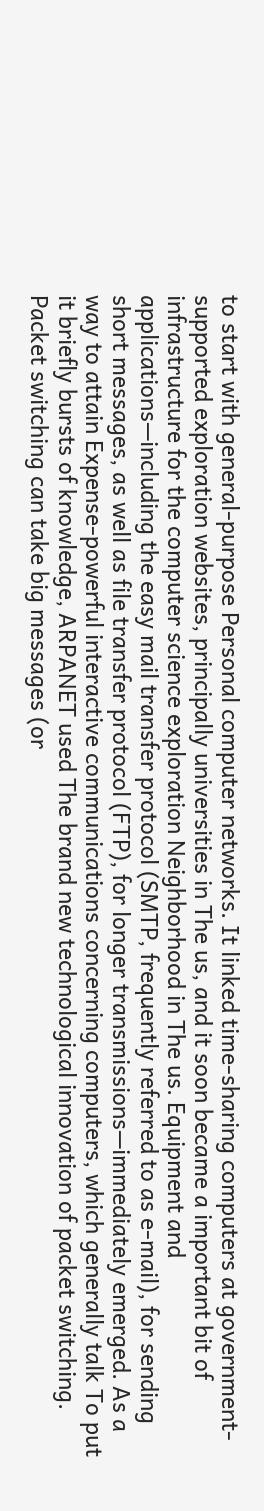to start with general-purpose Personal computer networks. It linked time-sharing computers at government-supported exploration websites, principally universities in The us, and it soon became a important bit of infrastructure for the computer science exploration Neighborhood in The us. Equipment and applications—including the easy mail transfer protocol (SMTP, frequently referred to as e-mail), for sending short messages, as well as file transfer protocol (FTP), for longer transmissions—immediately emerged. As a way to attain Expense-powerful interactive communications concerning computers, which generally talk To put it briefly bursts of knowledge, ARPANET used The brand new technological innovation of packet switching. Packet switching can take big messages (or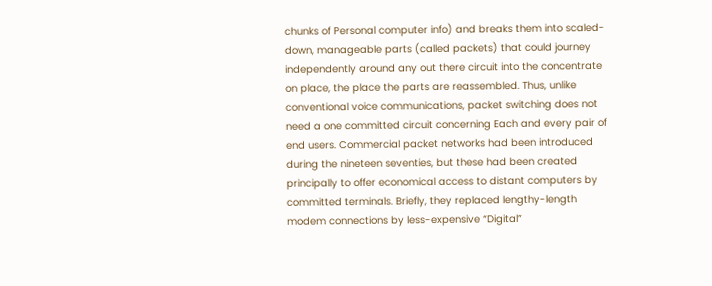chunks of Personal computer info) and breaks them into scaled-down, manageable parts (called packets) that could journey independently around any out there circuit into the concentrate on place, the place the parts are reassembled. Thus, unlike conventional voice communications, packet switching does not need a one committed circuit concerning Each and every pair of end users. Commercial packet networks had been introduced during the nineteen seventies, but these had been created principally to offer economical access to distant computers by committed terminals. Briefly, they replaced lengthy-length modem connections by less-expensive “Digital”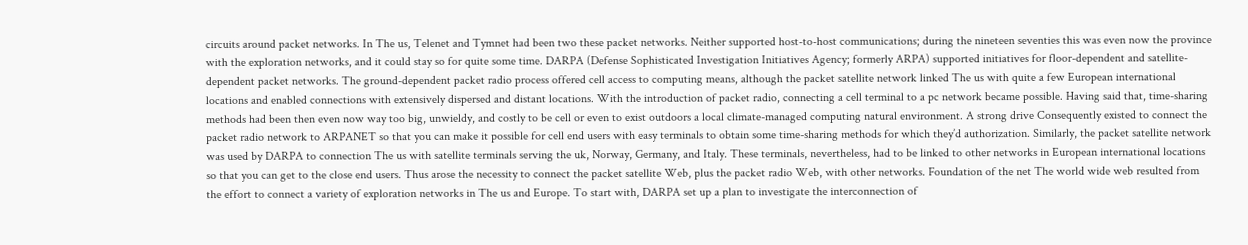circuits around packet networks. In The us, Telenet and Tymnet had been two these packet networks. Neither supported host-to-host communications; during the nineteen seventies this was even now the province with the exploration networks, and it could stay so for quite some time. DARPA (Defense Sophisticated Investigation Initiatives Agency; formerly ARPA) supported initiatives for floor-dependent and satellite-dependent packet networks. The ground-dependent packet radio process offered cell access to computing means, although the packet satellite network linked The us with quite a few European international locations and enabled connections with extensively dispersed and distant locations. With the introduction of packet radio, connecting a cell terminal to a pc network became possible. Having said that, time-sharing methods had been then even now way too big, unwieldy, and costly to be cell or even to exist outdoors a local climate-managed computing natural environment. A strong drive Consequently existed to connect the packet radio network to ARPANET so that you can make it possible for cell end users with easy terminals to obtain some time-sharing methods for which they’d authorization. Similarly, the packet satellite network was used by DARPA to connection The us with satellite terminals serving the uk, Norway, Germany, and Italy. These terminals, nevertheless, had to be linked to other networks in European international locations so that you can get to the close end users. Thus arose the necessity to connect the packet satellite Web, plus the packet radio Web, with other networks. Foundation of the net The world wide web resulted from the effort to connect a variety of exploration networks in The us and Europe. To start with, DARPA set up a plan to investigate the interconnection of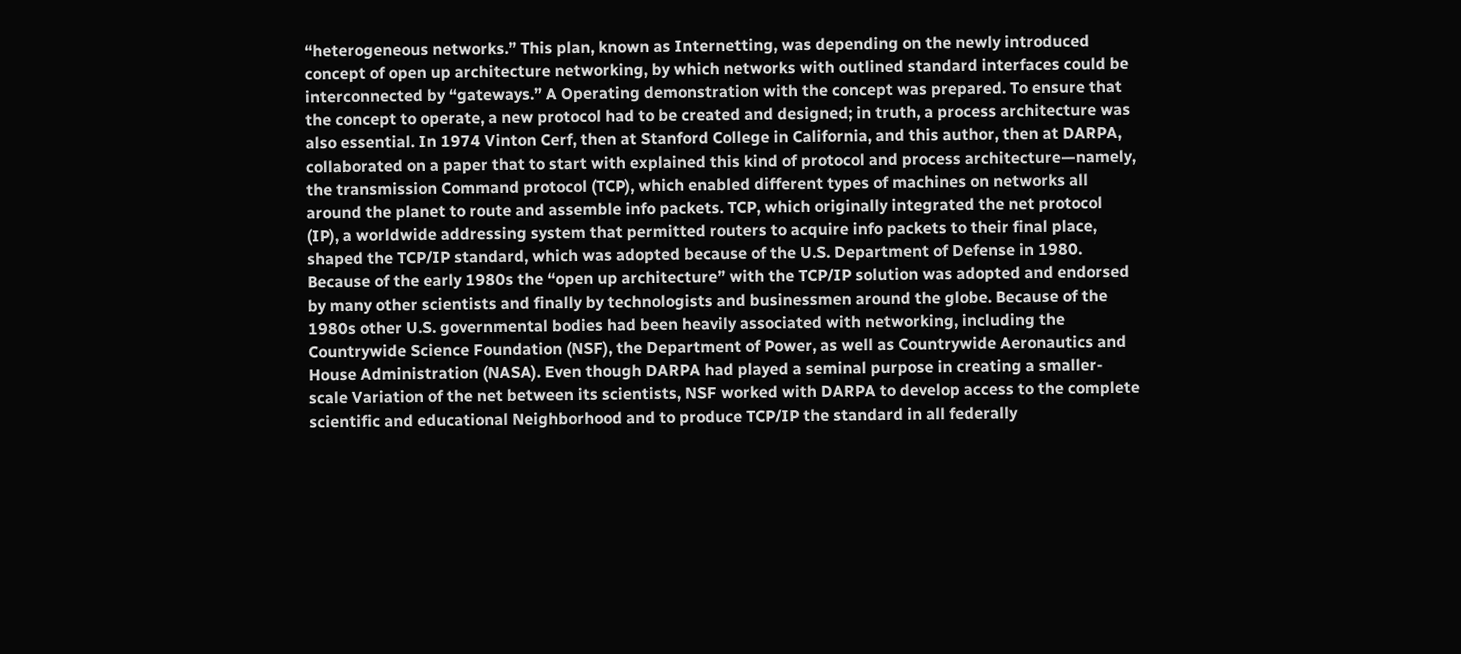“heterogeneous networks.” This plan, known as Internetting, was depending on the newly introduced concept of open up architecture networking, by which networks with outlined standard interfaces could be interconnected by “gateways.” A Operating demonstration with the concept was prepared. To ensure that the concept to operate, a new protocol had to be created and designed; in truth, a process architecture was also essential. In 1974 Vinton Cerf, then at Stanford College in California, and this author, then at DARPA, collaborated on a paper that to start with explained this kind of protocol and process architecture—namely, the transmission Command protocol (TCP), which enabled different types of machines on networks all around the planet to route and assemble info packets. TCP, which originally integrated the net protocol (IP), a worldwide addressing system that permitted routers to acquire info packets to their final place, shaped the TCP/IP standard, which was adopted because of the U.S. Department of Defense in 1980. Because of the early 1980s the “open up architecture” with the TCP/IP solution was adopted and endorsed by many other scientists and finally by technologists and businessmen around the globe. Because of the 1980s other U.S. governmental bodies had been heavily associated with networking, including the Countrywide Science Foundation (NSF), the Department of Power, as well as Countrywide Aeronautics and House Administration (NASA). Even though DARPA had played a seminal purpose in creating a smaller-scale Variation of the net between its scientists, NSF worked with DARPA to develop access to the complete scientific and educational Neighborhood and to produce TCP/IP the standard in all federally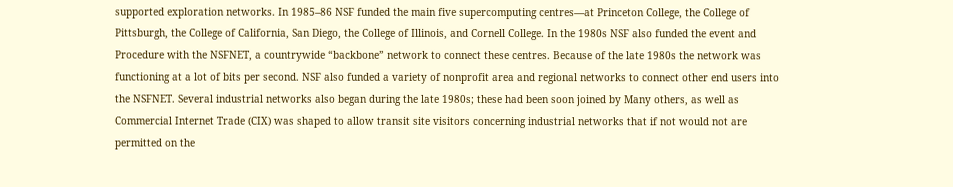supported exploration networks. In 1985–86 NSF funded the main five supercomputing centres—at Princeton College, the College of Pittsburgh, the College of California, San Diego, the College of Illinois, and Cornell College. In the 1980s NSF also funded the event and Procedure with the NSFNET, a countrywide “backbone” network to connect these centres. Because of the late 1980s the network was functioning at a lot of bits per second. NSF also funded a variety of nonprofit area and regional networks to connect other end users into the NSFNET. Several industrial networks also began during the late 1980s; these had been soon joined by Many others, as well as Commercial Internet Trade (CIX) was shaped to allow transit site visitors concerning industrial networks that if not would not are permitted on the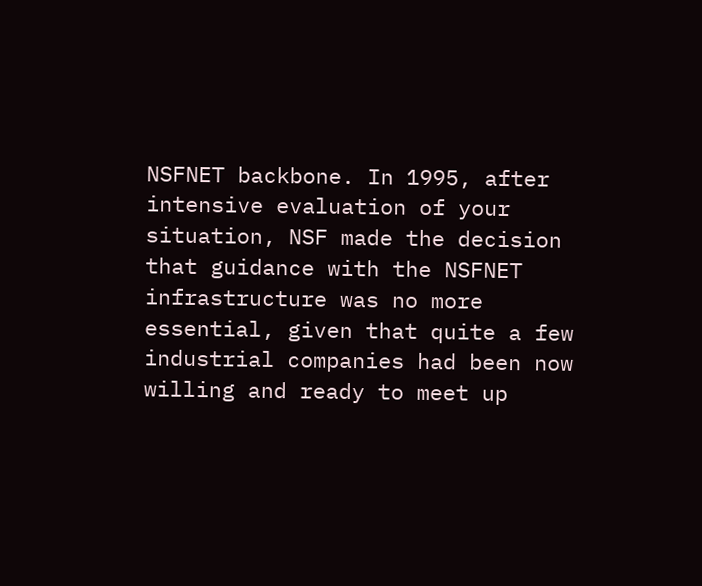NSFNET backbone. In 1995, after intensive evaluation of your situation, NSF made the decision that guidance with the NSFNET infrastructure was no more essential, given that quite a few industrial companies had been now willing and ready to meet up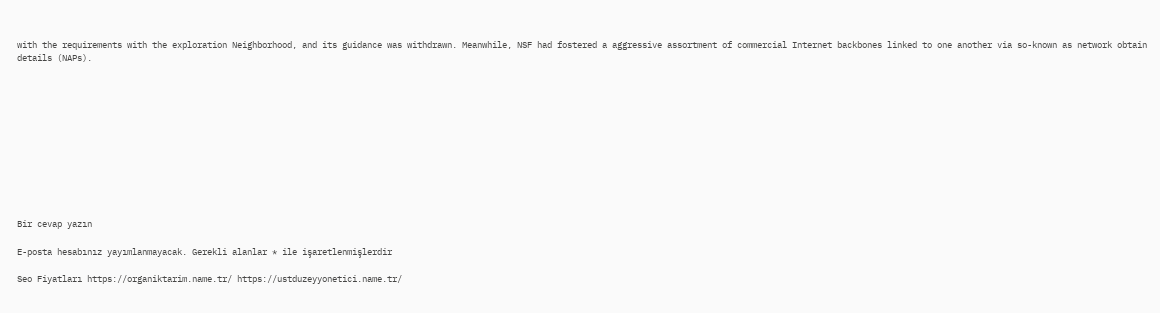with the requirements with the exploration Neighborhood, and its guidance was withdrawn. Meanwhile, NSF had fostered a aggressive assortment of commercial Internet backbones linked to one another via so-known as network obtain details (NAPs).











Bir cevap yazın

E-posta hesabınız yayımlanmayacak. Gerekli alanlar * ile işaretlenmişlerdir

Seo Fiyatları https://organiktarim.name.tr/ https://ustduzeyyonetici.name.tr/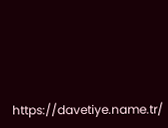https://davetiye.name.tr/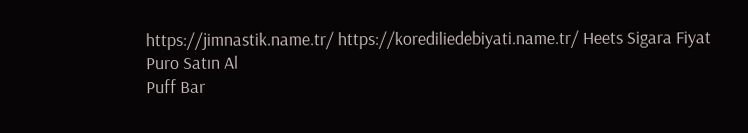https://jimnastik.name.tr/ https://korediliedebiyati.name.tr/ Heets Sigara Fiyat
Puro Satın Al
Puff Bar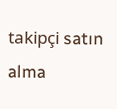takipçi satın alma